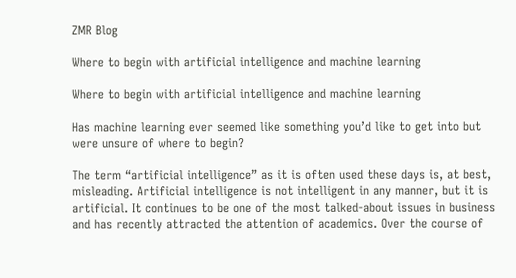ZMR Blog

Where to begin with artificial intelligence and machine learning

Where to begin with artificial intelligence and machine learning

Has machine learning ever seemed like something you’d like to get into but were unsure of where to begin?

The term “artificial intelligence” as it is often used these days is, at best, misleading. Artificial intelligence is not intelligent in any manner, but it is artificial. It continues to be one of the most talked-about issues in business and has recently attracted the attention of academics. Over the course of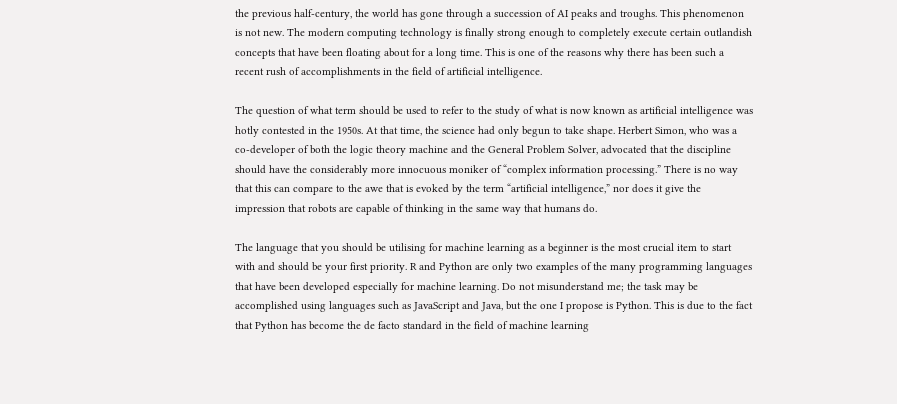the previous half-century, the world has gone through a succession of AI peaks and troughs. This phenomenon is not new. The modern computing technology is finally strong enough to completely execute certain outlandish concepts that have been floating about for a long time. This is one of the reasons why there has been such a recent rush of accomplishments in the field of artificial intelligence.

The question of what term should be used to refer to the study of what is now known as artificial intelligence was hotly contested in the 1950s. At that time, the science had only begun to take shape. Herbert Simon, who was a co-developer of both the logic theory machine and the General Problem Solver, advocated that the discipline should have the considerably more innocuous moniker of “complex information processing.” There is no way that this can compare to the awe that is evoked by the term “artificial intelligence,” nor does it give the impression that robots are capable of thinking in the same way that humans do.

The language that you should be utilising for machine learning as a beginner is the most crucial item to start with and should be your first priority. R and Python are only two examples of the many programming languages that have been developed especially for machine learning. Do not misunderstand me; the task may be accomplished using languages such as JavaScript and Java, but the one I propose is Python. This is due to the fact that Python has become the de facto standard in the field of machine learning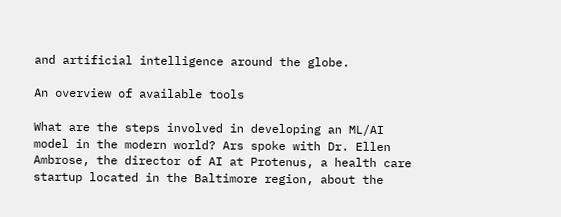and artificial intelligence around the globe.

An overview of available tools

What are the steps involved in developing an ML/AI model in the modern world? Ars spoke with Dr. Ellen Ambrose, the director of AI at Protenus, a health care startup located in the Baltimore region, about the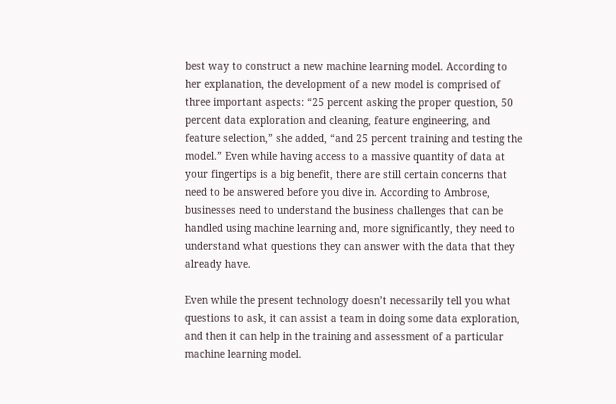best way to construct a new machine learning model. According to her explanation, the development of a new model is comprised of three important aspects: “25 percent asking the proper question, 50 percent data exploration and cleaning, feature engineering, and feature selection,” she added, “and 25 percent training and testing the model.” Even while having access to a massive quantity of data at your fingertips is a big benefit, there are still certain concerns that need to be answered before you dive in. According to Ambrose, businesses need to understand the business challenges that can be handled using machine learning and, more significantly, they need to understand what questions they can answer with the data that they already have.

Even while the present technology doesn’t necessarily tell you what questions to ask, it can assist a team in doing some data exploration, and then it can help in the training and assessment of a particular machine learning model.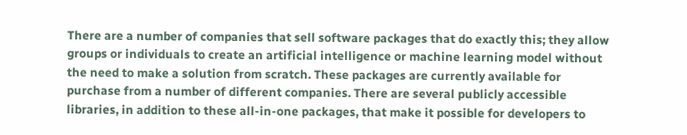There are a number of companies that sell software packages that do exactly this; they allow groups or individuals to create an artificial intelligence or machine learning model without the need to make a solution from scratch. These packages are currently available for purchase from a number of different companies. There are several publicly accessible libraries, in addition to these all-in-one packages, that make it possible for developers to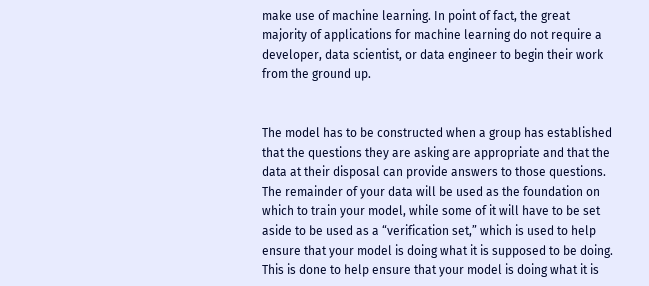make use of machine learning. In point of fact, the great majority of applications for machine learning do not require a developer, data scientist, or data engineer to begin their work from the ground up.


The model has to be constructed when a group has established that the questions they are asking are appropriate and that the data at their disposal can provide answers to those questions. The remainder of your data will be used as the foundation on which to train your model, while some of it will have to be set aside to be used as a “verification set,” which is used to help ensure that your model is doing what it is supposed to be doing. This is done to help ensure that your model is doing what it is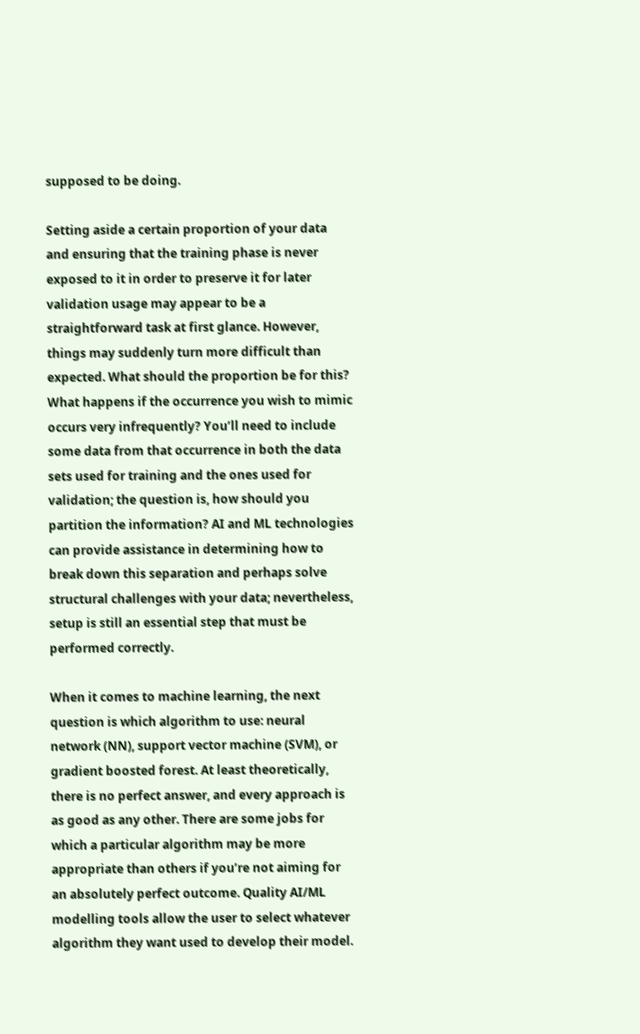supposed to be doing.

Setting aside a certain proportion of your data and ensuring that the training phase is never exposed to it in order to preserve it for later validation usage may appear to be a straightforward task at first glance. However, things may suddenly turn more difficult than expected. What should the proportion be for this? What happens if the occurrence you wish to mimic occurs very infrequently? You’ll need to include some data from that occurrence in both the data sets used for training and the ones used for validation; the question is, how should you partition the information? AI and ML technologies can provide assistance in determining how to break down this separation and perhaps solve structural challenges with your data; nevertheless, setup is still an essential step that must be performed correctly.

When it comes to machine learning, the next question is which algorithm to use: neural network (NN), support vector machine (SVM), or gradient boosted forest. At least theoretically, there is no perfect answer, and every approach is as good as any other. There are some jobs for which a particular algorithm may be more appropriate than others if you’re not aiming for an absolutely perfect outcome. Quality AI/ML modelling tools allow the user to select whatever algorithm they want used to develop their model.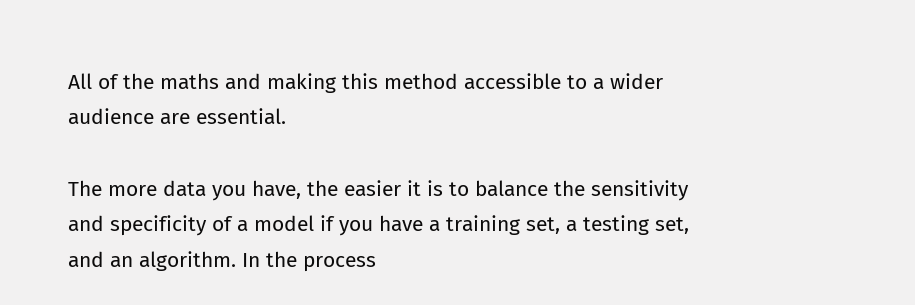All of the maths and making this method accessible to a wider audience are essential.

The more data you have, the easier it is to balance the sensitivity and specificity of a model if you have a training set, a testing set, and an algorithm. In the process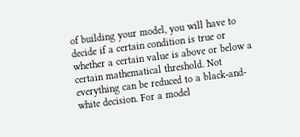of building your model, you will have to decide if a certain condition is true or whether a certain value is above or below a certain mathematical threshold. Not everything can be reduced to a black-and-white decision. For a model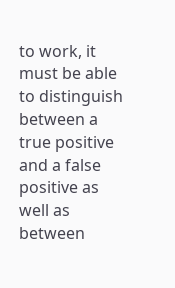to work, it must be able to distinguish between a true positive and a false positive as well as between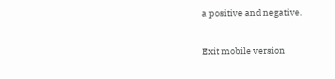a positive and negative.

Exit mobile version